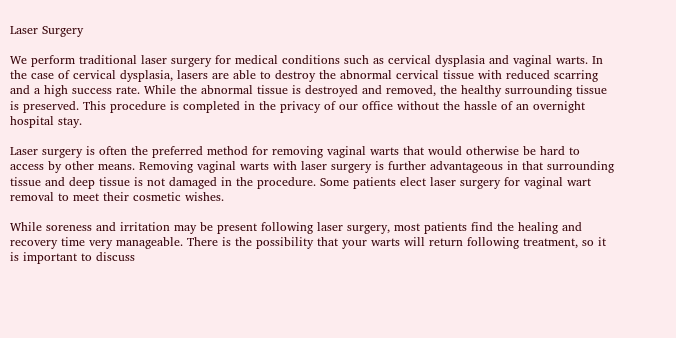Laser Surgery

We perform traditional laser surgery for medical conditions such as cervical dysplasia and vaginal warts. In the case of cervical dysplasia, lasers are able to destroy the abnormal cervical tissue with reduced scarring and a high success rate. While the abnormal tissue is destroyed and removed, the healthy surrounding tissue is preserved. This procedure is completed in the privacy of our office without the hassle of an overnight hospital stay.

Laser surgery is often the preferred method for removing vaginal warts that would otherwise be hard to access by other means. Removing vaginal warts with laser surgery is further advantageous in that surrounding tissue and deep tissue is not damaged in the procedure. Some patients elect laser surgery for vaginal wart removal to meet their cosmetic wishes.

While soreness and irritation may be present following laser surgery, most patients find the healing and recovery time very manageable. There is the possibility that your warts will return following treatment, so it is important to discuss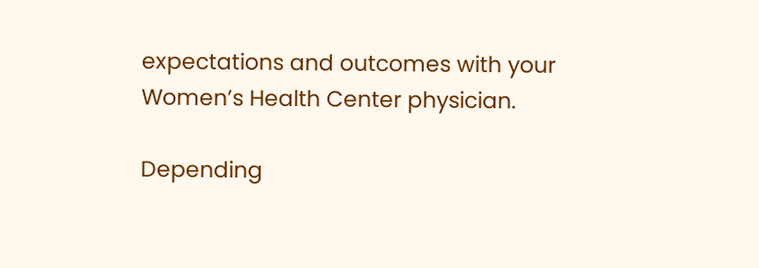expectations and outcomes with your Women’s Health Center physician.

Depending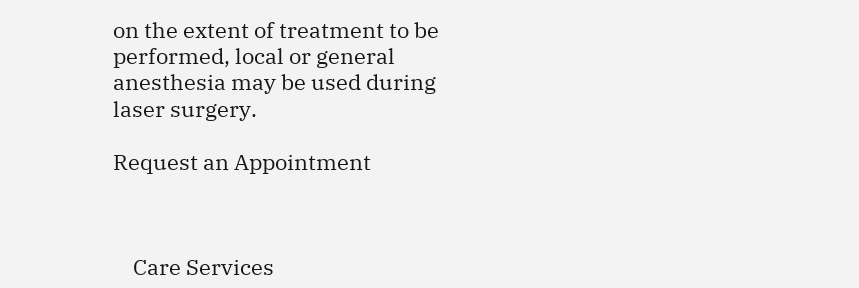on the extent of treatment to be performed, local or general anesthesia may be used during laser surgery.

Request an Appointment



    Care Services